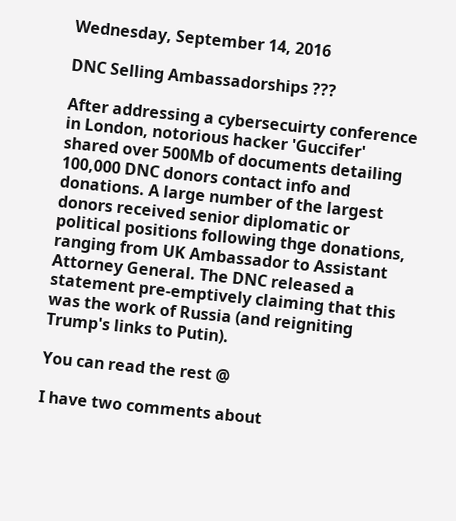Wednesday, September 14, 2016

DNC Selling Ambassadorships ???

After addressing a cybersecuirty conference in London, notorious hacker 'Guccifer' shared over 500Mb of documents detailing 100,000 DNC donors contact info and donations. A large number of the largest donors received senior diplomatic or political positions following thge donations, ranging from UK Ambassador to Assistant Attorney General. The DNC released a statement pre-emptively claiming that this was the work of Russia (and reigniting Trump's links to Putin).

You can read the rest @

I have two comments about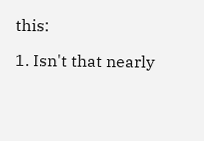this:

1. Isn't that nearly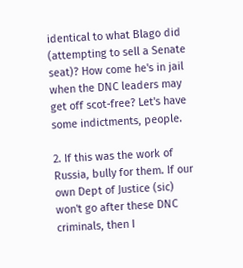identical to what Blago did (attempting to sell a Senate seat)? How come he's in jail when the DNC leaders may get off scot-free? Let's have some indictments, people.

2. If this was the work of Russia, bully for them. If our own Dept of Justice (sic) won't go after these DNC criminals, then I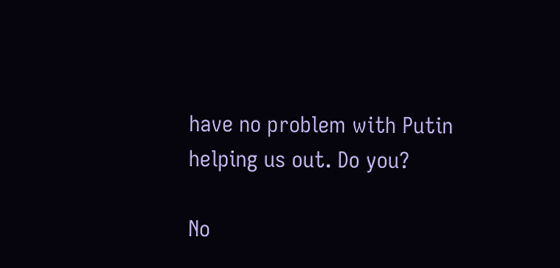have no problem with Putin helping us out. Do you?

No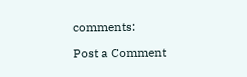comments:

Post a Comment